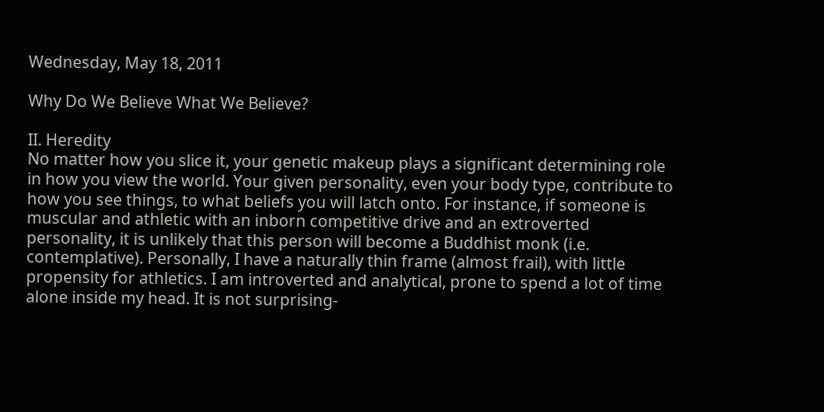Wednesday, May 18, 2011

Why Do We Believe What We Believe?

II. Heredity
No matter how you slice it, your genetic makeup plays a significant determining role in how you view the world. Your given personality, even your body type, contribute to how you see things, to what beliefs you will latch onto. For instance, if someone is muscular and athletic with an inborn competitive drive and an extroverted personality, it is unlikely that this person will become a Buddhist monk (i.e. contemplative). Personally, I have a naturally thin frame (almost frail), with little propensity for athletics. I am introverted and analytical, prone to spend a lot of time alone inside my head. It is not surprising-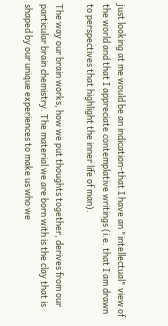just looking at me would be an indication-that I have an "intellectual" view of the world and that I appreciate contemplative writings (i.e. that I am drawn to perspectives that highlight the inner life of man).

The way our brain works, how we put thoughts together, derives from our particular brain chemistry. The material we are born with is the clay that is shaped by our unique experiences to make us who we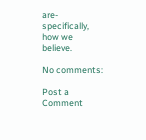are-specifically, how we believe.

No comments:

Post a Comment